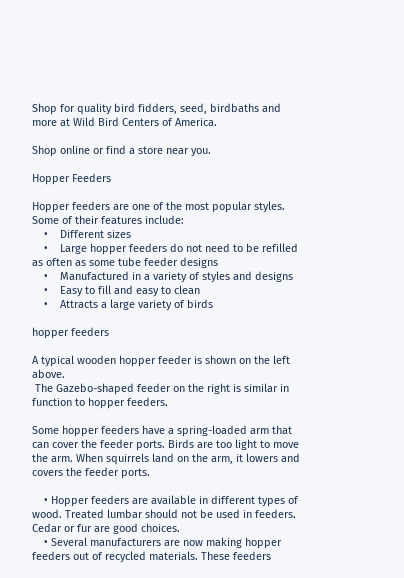Shop for quality bird fidders, seed, birdbaths and more at Wild Bird Centers of America.

Shop online or find a store near you.

Hopper Feeders

Hopper feeders are one of the most popular styles. Some of their features include:
    •    Different sizes
    •    Large hopper feeders do not need to be refilled as often as some tube feeder designs
    •    Manufactured in a variety of styles and designs
    •    Easy to fill and easy to clean
    •    Attracts a large variety of birds

hopper feeders

A typical wooden hopper feeder is shown on the left above.
 The Gazebo-shaped feeder on the right is similar in function to hopper feeders.

Some hopper feeders have a spring-loaded arm that can cover the feeder ports. Birds are too light to move the arm. When squirrels land on the arm, it lowers and covers the feeder ports.

    • Hopper feeders are available in different types of wood. Treated lumbar should not be used in feeders. Cedar or fur are good choices.
    • Several manufacturers are now making hopper feeders out of recycled materials. These feeders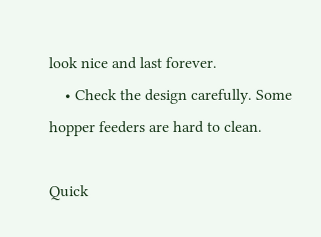look nice and last forever.
    • Check the design carefully. Some hopper feeders are hard to clean.

Quick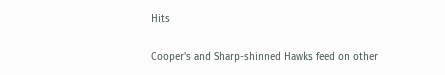Hits

Cooper's and Sharp-shinned Hawks feed on other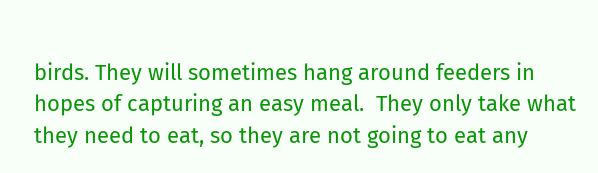birds. They will sometimes hang around feeders in hopes of capturing an easy meal.  They only take what they need to eat, so they are not going to eat any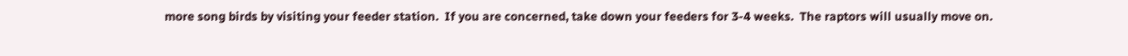more song birds by visiting your feeder station.  If you are concerned, take down your feeders for 3-4 weeks.  The raptors will usually move on.